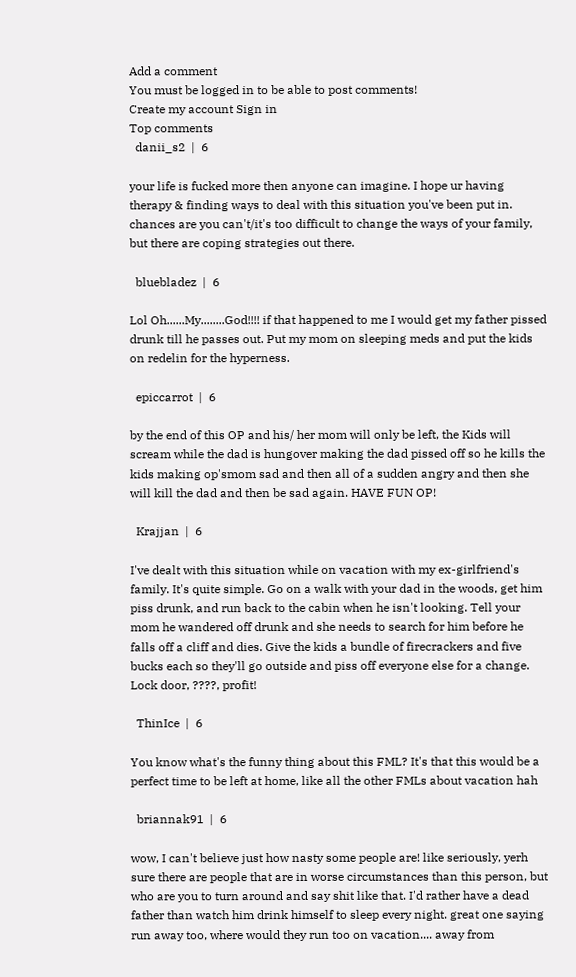Add a comment
You must be logged in to be able to post comments!
Create my account Sign in
Top comments
  danii_s2  |  6

your life is fucked more then anyone can imagine. I hope ur having therapy & finding ways to deal with this situation you've been put in. chances are you can't/it's too difficult to change the ways of your family, but there are coping strategies out there.

  bluebladez  |  6

Lol Oh......My........God!!!! if that happened to me I would get my father pissed drunk till he passes out. Put my mom on sleeping meds and put the kids on redelin for the hyperness.

  epiccarrot  |  6

by the end of this OP and his/ her mom will only be left, the Kids will scream while the dad is hungover making the dad pissed off so he kills the kids making op'smom sad and then all of a sudden angry and then she will kill the dad and then be sad again. HAVE FUN OP!

  Krajjan  |  6

I've dealt with this situation while on vacation with my ex-girlfriend's family. It's quite simple. Go on a walk with your dad in the woods, get him piss drunk, and run back to the cabin when he isn't looking. Tell your mom he wandered off drunk and she needs to search for him before he falls off a cliff and dies. Give the kids a bundle of firecrackers and five bucks each so they'll go outside and piss off everyone else for a change. Lock door, ????, profit!

  ThinIce  |  6

You know what's the funny thing about this FML? It's that this would be a perfect time to be left at home, like all the other FMLs about vacation hah

  briannak91  |  6

wow, I can't believe just how nasty some people are! like seriously, yerh sure there are people that are in worse circumstances than this person, but who are you to turn around and say shit like that. I'd rather have a dead father than watch him drink himself to sleep every night. great one saying run away too, where would they run too on vacation.... away from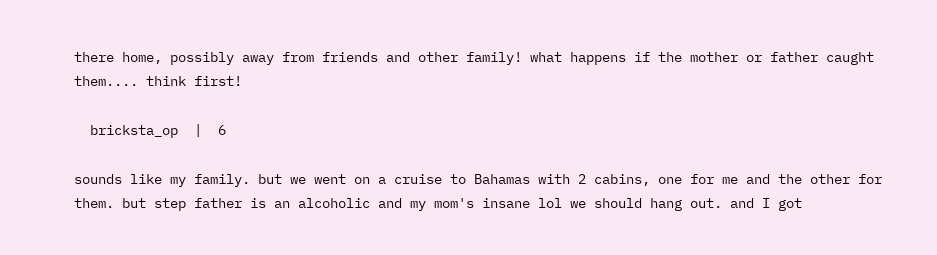there home, possibly away from friends and other family! what happens if the mother or father caught them.... think first!

  bricksta_op  |  6

sounds like my family. but we went on a cruise to Bahamas with 2 cabins, one for me and the other for them. but step father is an alcoholic and my mom's insane lol we should hang out. and I got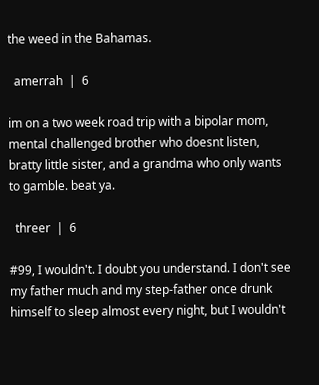the weed in the Bahamas.

  amerrah  |  6

im on a two week road trip with a bipolar mom, mental challenged brother who doesnt listen, bratty little sister, and a grandma who only wants to gamble. beat ya.

  threer  |  6

#99, I wouldn't. I doubt you understand. I don't see my father much and my step-father once drunk himself to sleep almost every night, but I wouldn't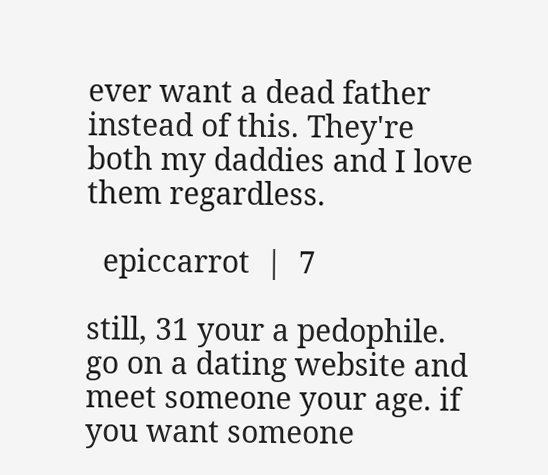ever want a dead father instead of this. They're both my daddies and I love them regardless.

  epiccarrot  |  7

still, 31 your a pedophile. go on a dating website and meet someone your age. if you want someone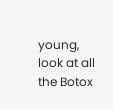young, look at all the Botox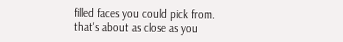filled faces you could pick from. that's about as close as you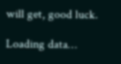will get, good luck.

Loading data…